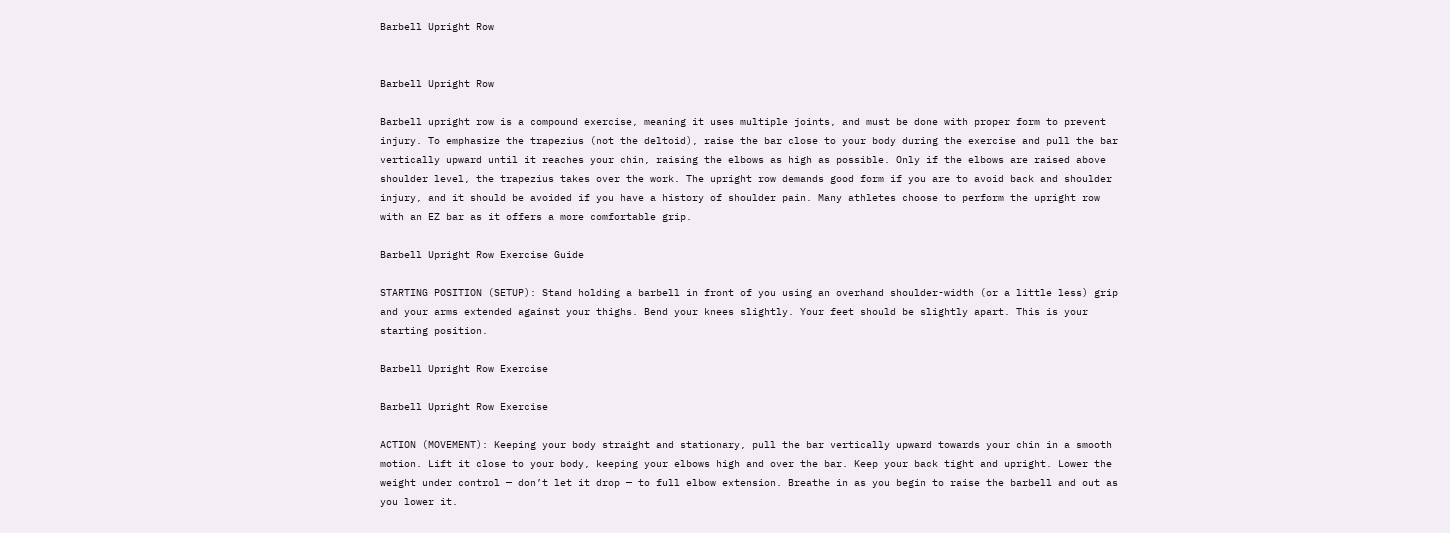Barbell Upright Row


Barbell Upright Row

Barbell upright row is a compound exercise, meaning it uses multiple joints, and must be done with proper form to prevent injury. To emphasize the trapezius (not the deltoid), raise the bar close to your body during the exercise and pull the bar vertically upward until it reaches your chin, raising the elbows as high as possible. Only if the elbows are raised above shoulder level, the trapezius takes over the work. The upright row demands good form if you are to avoid back and shoulder injury, and it should be avoided if you have a history of shoulder pain. Many athletes choose to perform the upright row with an EZ bar as it offers a more comfortable grip.

Barbell Upright Row Exercise Guide

STARTING POSITION (SETUP): Stand holding a barbell in front of you using an overhand shoulder-width (or a little less) grip and your arms extended against your thighs. Bend your knees slightly. Your feet should be slightly apart. This is your starting position.

Barbell Upright Row Exercise

Barbell Upright Row Exercise

ACTION (MOVEMENT): Keeping your body straight and stationary, pull the bar vertically upward towards your chin in a smooth motion. Lift it close to your body, keeping your elbows high and over the bar. Keep your back tight and upright. Lower the weight under control — don’t let it drop — to full elbow extension. Breathe in as you begin to raise the barbell and out as you lower it.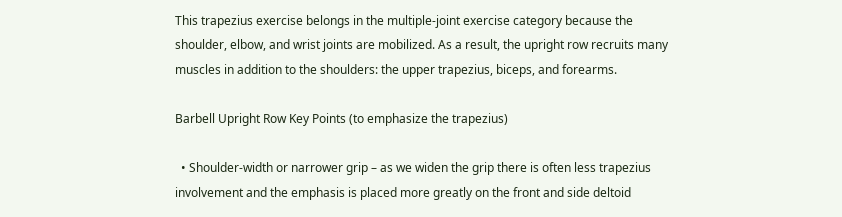This trapezius exercise belongs in the multiple-joint exercise category because the shoulder, elbow, and wrist joints are mobilized. As a result, the upright row recruits many muscles in addition to the shoulders: the upper trapezius, biceps, and forearms.

Barbell Upright Row Key Points (to emphasize the trapezius)

  • Shoulder-width or narrower grip – as we widen the grip there is often less trapezius involvement and the emphasis is placed more greatly on the front and side deltoid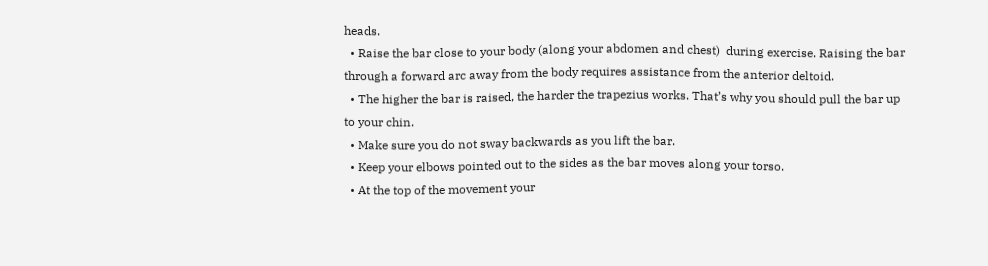heads.
  • Raise the bar close to your body (along your abdomen and chest)  during exercise. Raising the bar through a forward arc away from the body requires assistance from the anterior deltoid.
  • The higher the bar is raised, the harder the trapezius works. That’s why you should pull the bar up to your chin.
  • Make sure you do not sway backwards as you lift the bar.
  • Keep your elbows pointed out to the sides as the bar moves along your torso.
  • At the top of the movement your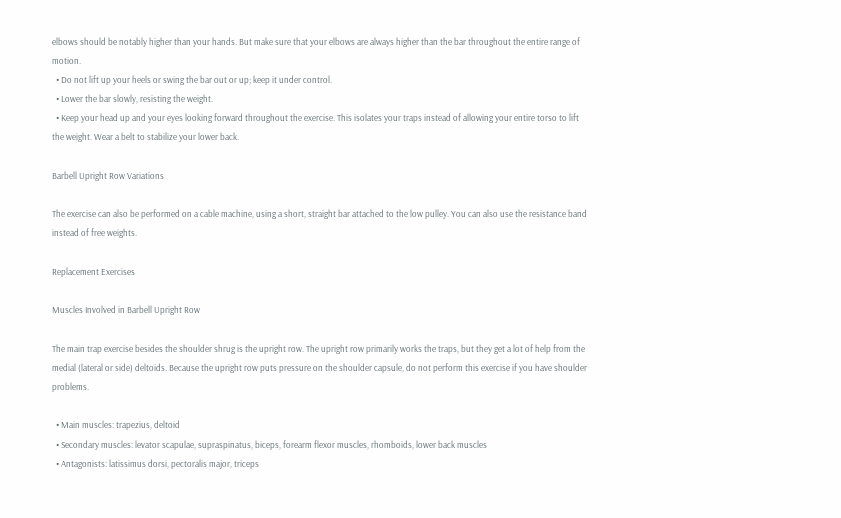elbows should be notably higher than your hands. But make sure that your elbows are always higher than the bar throughout the entire range of motion.
  • Do not lift up your heels or swing the bar out or up; keep it under control.
  • Lower the bar slowly, resisting the weight.
  • Keep your head up and your eyes looking forward throughout the exercise. This isolates your traps instead of allowing your entire torso to lift the weight. Wear a belt to stabilize your lower back.

Barbell Upright Row Variations

The exercise can also be performed on a cable machine, using a short, straight bar attached to the low pulley. You can also use the resistance band instead of free weights.

Replacement Exercises

Muscles Involved in Barbell Upright Row

The main trap exercise besides the shoulder shrug is the upright row. The upright row primarily works the traps, but they get a lot of help from the medial (lateral or side) deltoids. Because the upright row puts pressure on the shoulder capsule, do not perform this exercise if you have shoulder problems.

  • Main muscles: trapezius, deltoid
  • Secondary muscles: levator scapulae, supraspinatus, biceps, forearm flexor muscles, rhomboids, lower back muscles
  • Antagonists: latissimus dorsi, pectoralis major, triceps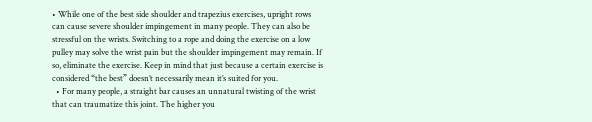• While one of the best side shoulder and trapezius exercises, upright rows can cause severe shoulder impingement in many people. They can also be stressful on the wrists. Switching to a rope and doing the exercise on a low pulley may solve the wrist pain but the shoulder impingement may remain. If so, eliminate the exercise. Keep in mind that just because a certain exercise is considered “the best” doesn’t necessarily mean it’s suited for you.
  • For many people, a straight bar causes an unnatural twisting of the wrist that can traumatize this joint. The higher you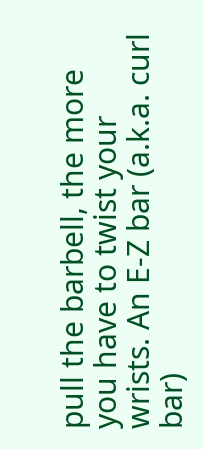pull the barbell, the more you have to twist your wrists. An E-Z bar (a.k.a. curl bar)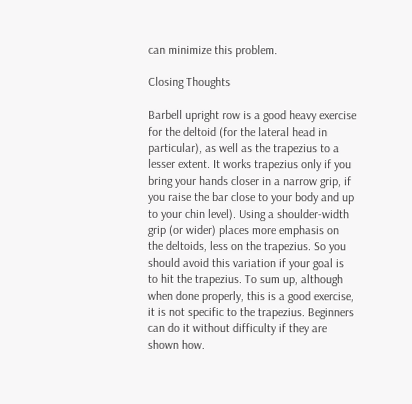can minimize this problem.

Closing Thoughts

Barbell upright row is a good heavy exercise for the deltoid (for the lateral head in particular), as well as the trapezius to a lesser extent. It works trapezius only if you bring your hands closer in a narrow grip, if you raise the bar close to your body and up to your chin level). Using a shoulder-width grip (or wider) places more emphasis on the deltoids, less on the trapezius. So you should avoid this variation if your goal is to hit the trapezius. To sum up, although when done properly, this is a good exercise, it is not specific to the trapezius. Beginners can do it without difficulty if they are shown how.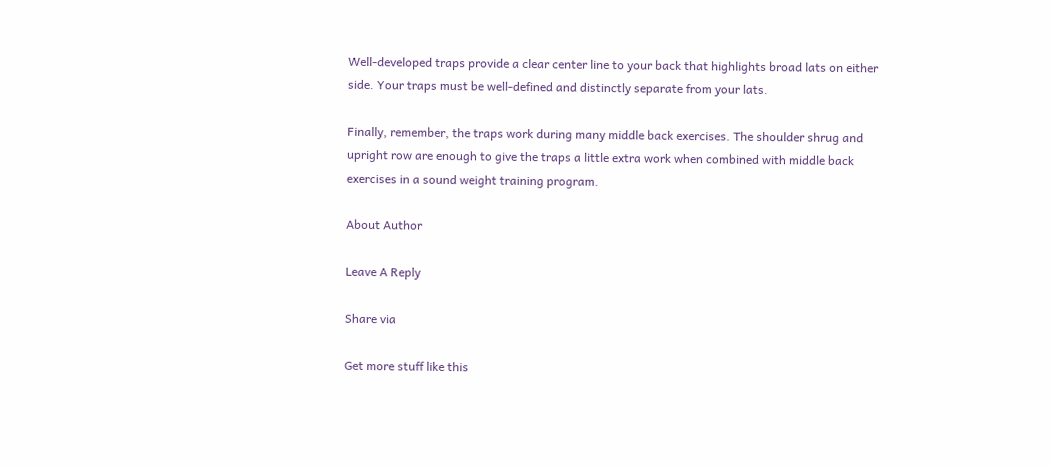Well-developed traps provide a clear center line to your back that highlights broad lats on either side. Your traps must be well-defined and distinctly separate from your lats.

Finally, remember, the traps work during many middle back exercises. The shoulder shrug and upright row are enough to give the traps a little extra work when combined with middle back exercises in a sound weight training program.

About Author

Leave A Reply

Share via

Get more stuff like this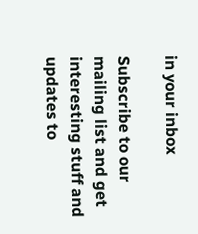in your inbox

Subscribe to our mailing list and get interesting stuff and updates to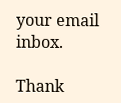your email inbox.

Thank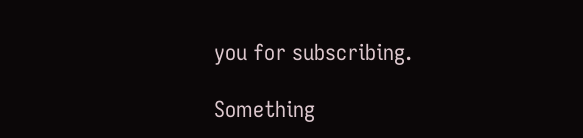you for subscribing.

Something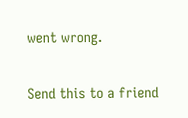went wrong.

Send this to a friend